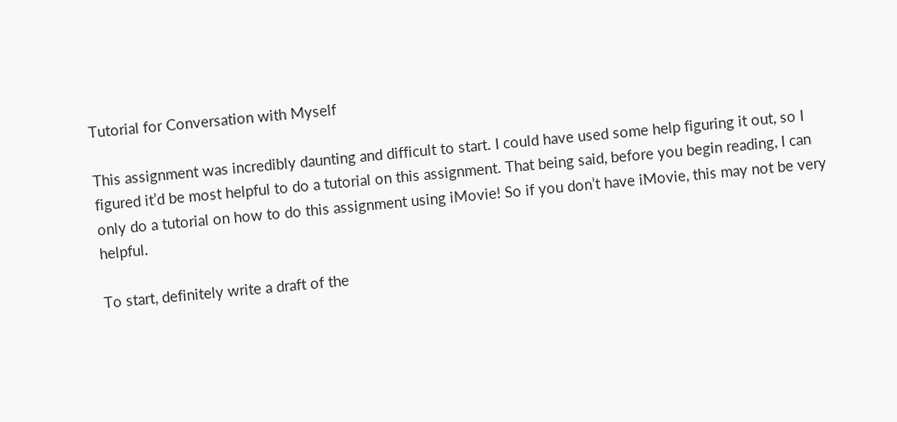Tutorial for Conversation with Myself

This assignment was incredibly daunting and difficult to start. I could have used some help figuring it out, so I figured it’d be most helpful to do a tutorial on this assignment. That being said, before you begin reading, I can only do a tutorial on how to do this assignment using iMovie! So if you don’t have iMovie, this may not be very helpful.

To start, definitely write a draft of the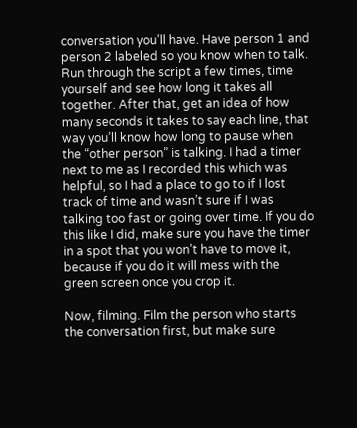conversation you’ll have. Have person 1 and person 2 labeled so you know when to talk. Run through the script a few times, time yourself and see how long it takes all together. After that, get an idea of how many seconds it takes to say each line, that way you’ll know how long to pause when the “other person” is talking. I had a timer next to me as I recorded this which was helpful, so I had a place to go to if I lost track of time and wasn’t sure if I was talking too fast or going over time. If you do this like I did, make sure you have the timer in a spot that you won’t have to move it, because if you do it will mess with the green screen once you crop it.

Now, filming. Film the person who starts the conversation first, but make sure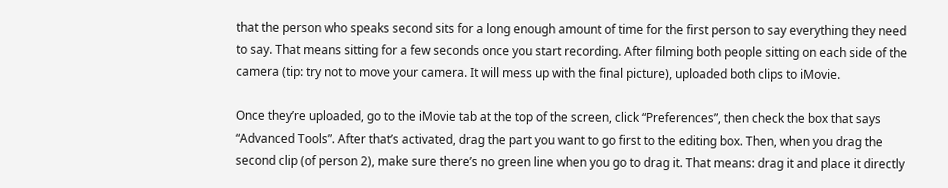that the person who speaks second sits for a long enough amount of time for the first person to say everything they need to say. That means sitting for a few seconds once you start recording. After filming both people sitting on each side of the camera (tip: try not to move your camera. It will mess up with the final picture), uploaded both clips to iMovie.

Once they’re uploaded, go to the iMovie tab at the top of the screen, click “Preferences”, then check the box that says “Advanced Tools”. After that’s activated, drag the part you want to go first to the editing box. Then, when you drag the second clip (of person 2), make sure there’s no green line when you go to drag it. That means: drag it and place it directly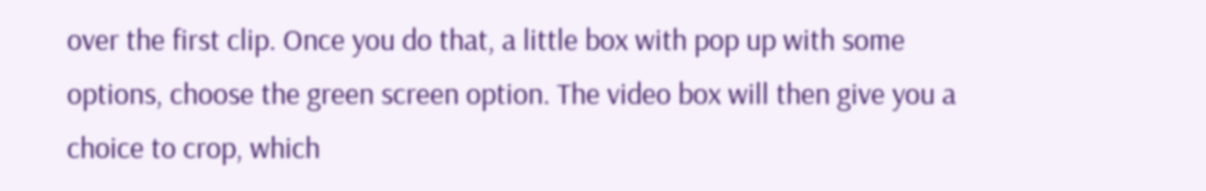over the first clip. Once you do that, a little box with pop up with some options, choose the green screen option. The video box will then give you a choice to crop, which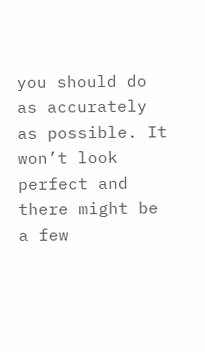you should do as accurately as possible. It won’t look perfect and there might be a few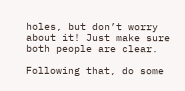holes, but don’t worry about it! Just make sure both people are clear.

Following that, do some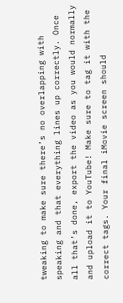tweaking to make sure there’s no overlapping with speaking and that everything lines up correctly. Once all that’s done, export the video as you would normally and upload it to YouTube! Make sure to tag it with the correct tags. Your final iMovie screen should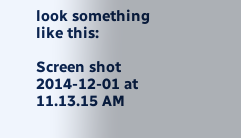look something like this:

Screen shot 2014-12-01 at 11.13.15 AM